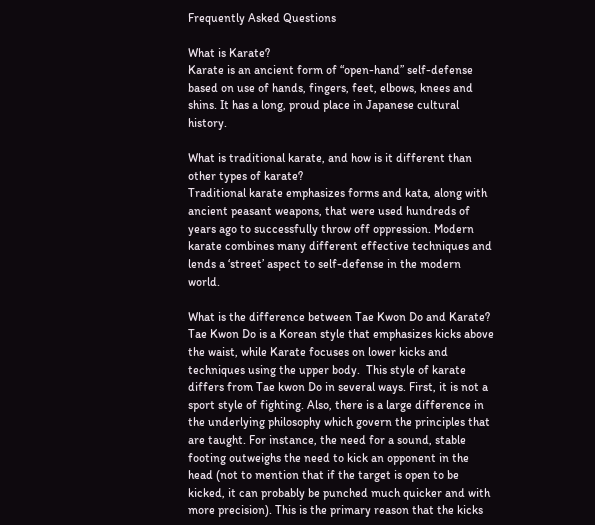Frequently Asked Questions

What is Karate?
Karate is an ancient form of “open-hand” self-defense based on use of hands, fingers, feet, elbows, knees and shins. It has a long, proud place in Japanese cultural history.

What is traditional karate, and how is it different than other types of karate?
Traditional karate emphasizes forms and kata, along with ancient peasant weapons, that were used hundreds of years ago to successfully throw off oppression. Modern karate combines many different effective techniques and lends a ‘street’ aspect to self-defense in the modern world.

What is the difference between Tae Kwon Do and Karate?
Tae Kwon Do is a Korean style that emphasizes kicks above the waist, while Karate focuses on lower kicks and techniques using the upper body.  This style of karate differs from Tae kwon Do in several ways. First, it is not a sport style of fighting. Also, there is a large difference in the underlying philosophy which govern the principles that are taught. For instance, the need for a sound, stable footing outweighs the need to kick an opponent in the head (not to mention that if the target is open to be kicked, it can probably be punched much quicker and with more precision). This is the primary reason that the kicks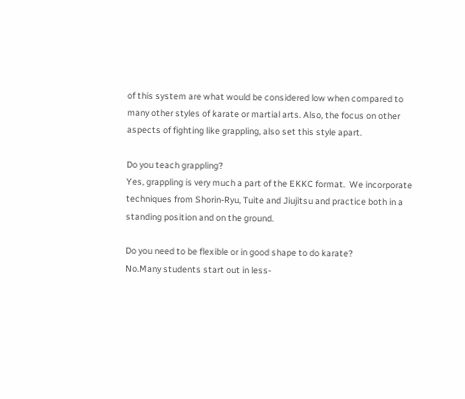of this system are what would be considered low when compared to many other styles of karate or martial arts. Also, the focus on other aspects of fighting like grappling, also set this style apart.

Do you teach grappling?
Yes, grappling is very much a part of the EKKC format.  We incorporate techniques from Shorin-Ryu, Tuite and Jiujitsu and practice both in a standing position and on the ground.

Do you need to be flexible or in good shape to do karate?
No.Many students start out in less-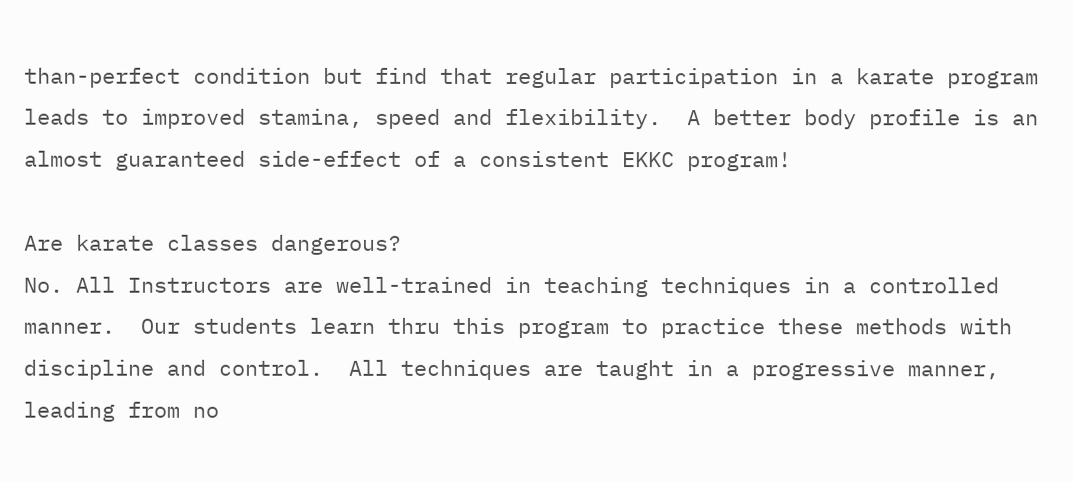than-perfect condition but find that regular participation in a karate program leads to improved stamina, speed and flexibility.  A better body profile is an almost guaranteed side-effect of a consistent EKKC program!

Are karate classes dangerous?
No. All Instructors are well-trained in teaching techniques in a controlled manner.  Our students learn thru this program to practice these methods with discipline and control.  All techniques are taught in a progressive manner, leading from no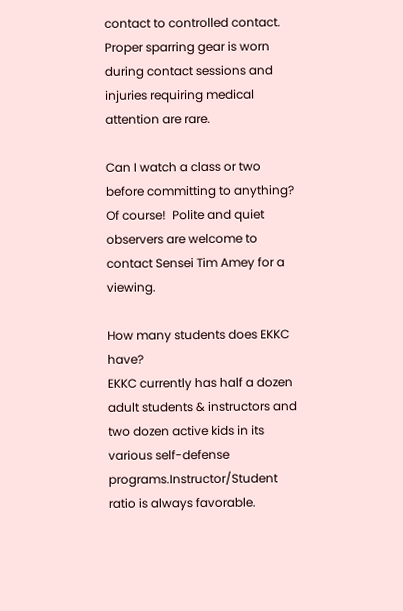contact to controlled contact.  Proper sparring gear is worn during contact sessions and injuries requiring medical attention are rare.

Can I watch a class or two before committing to anything?
Of course!  Polite and quiet observers are welcome to contact Sensei Tim Amey for a viewing.

How many students does EKKC have?
EKKC currently has half a dozen adult students & instructors and two dozen active kids in its various self-defense programs.Instructor/Student ratio is always favorable.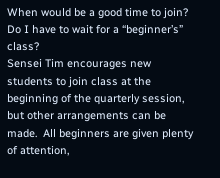When would be a good time to join? Do I have to wait for a “beginner’s” class?
Sensei Tim encourages new students to join class at the beginning of the quarterly session, but other arrangements can be made.  All beginners are given plenty of attention,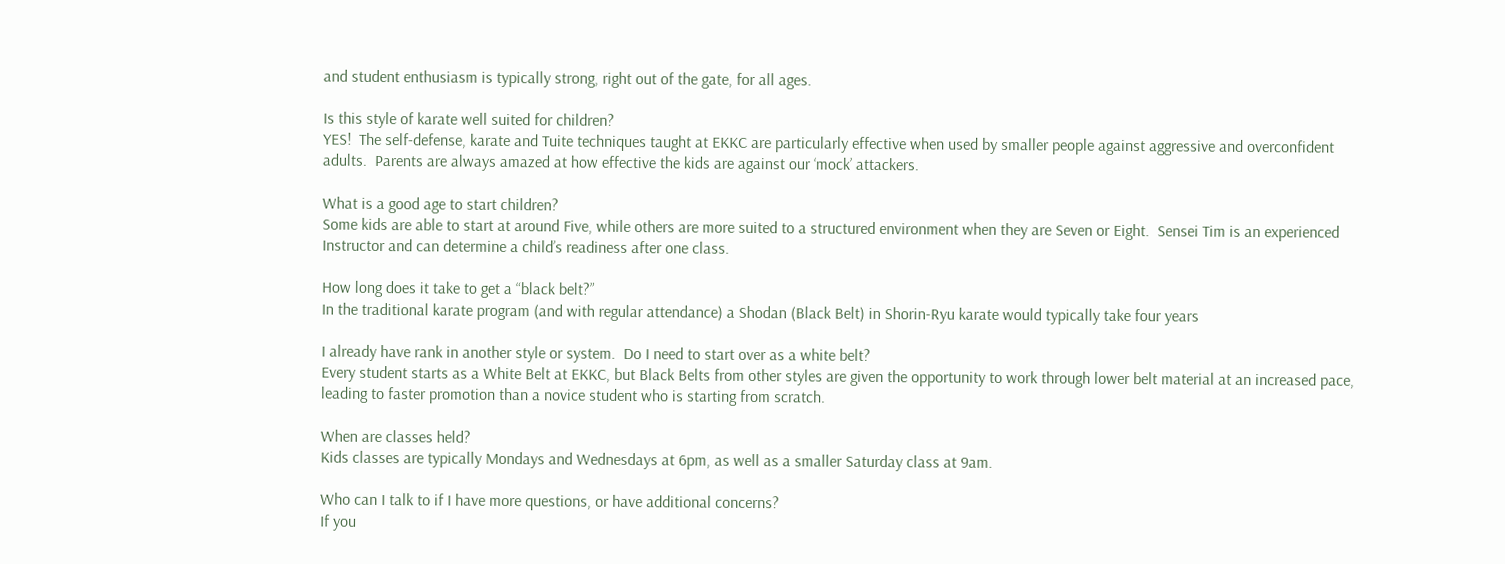and student enthusiasm is typically strong, right out of the gate, for all ages.

Is this style of karate well suited for children?
YES!  The self-defense, karate and Tuite techniques taught at EKKC are particularly effective when used by smaller people against aggressive and overconfident adults.  Parents are always amazed at how effective the kids are against our ‘mock’ attackers.

What is a good age to start children?
Some kids are able to start at around Five, while others are more suited to a structured environment when they are Seven or Eight.  Sensei Tim is an experienced Instructor and can determine a child’s readiness after one class.

How long does it take to get a “black belt?”
In the traditional karate program (and with regular attendance) a Shodan (Black Belt) in Shorin-Ryu karate would typically take four years

I already have rank in another style or system.  Do I need to start over as a white belt?
Every student starts as a White Belt at EKKC, but Black Belts from other styles are given the opportunity to work through lower belt material at an increased pace, leading to faster promotion than a novice student who is starting from scratch.

When are classes held?
Kids classes are typically Mondays and Wednesdays at 6pm, as well as a smaller Saturday class at 9am.

Who can I talk to if I have more questions, or have additional concerns?
If you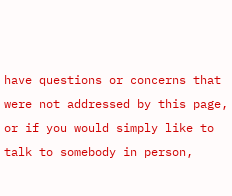have questions or concerns that were not addressed by this page, or if you would simply like to talk to somebody in person,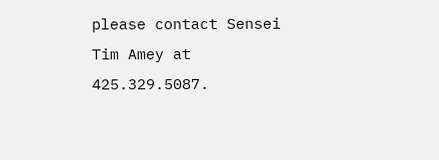please contact Sensei Tim Amey at 425.329.5087.